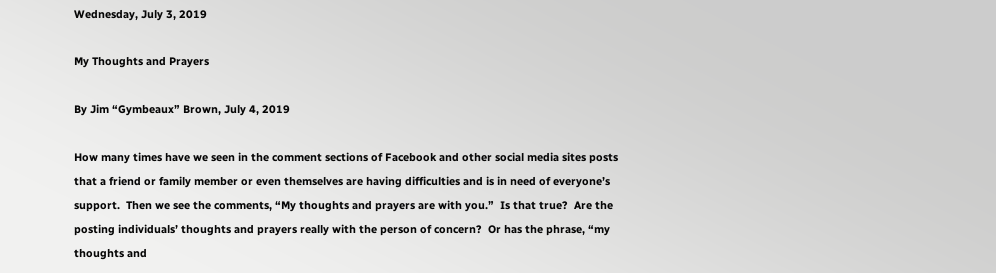Wednesday, July 3, 2019

My Thoughts and Prayers

By Jim “Gymbeaux” Brown, July 4, 2019

How many times have we seen in the comment sections of Facebook and other social media sites posts that a friend or family member or even themselves are having difficulties and is in need of everyone’s support.  Then we see the comments, “My thoughts and prayers are with you.”  Is that true?  Are the posting individuals’ thoughts and prayers really with the person of concern?  Or has the phrase, “my thoughts and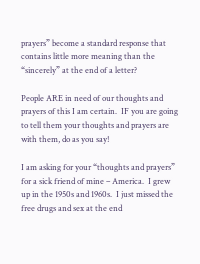prayers” become a standard response that contains little more meaning than the “sincerely” at the end of a letter?

People ARE in need of our thoughts and prayers of this I am certain.  IF you are going to tell them your thoughts and prayers are with them, do as you say!

I am asking for your “thoughts and prayers” for a sick friend of mine – America.  I grew up in the 1950s and 1960s.  I just missed the free drugs and sex at the end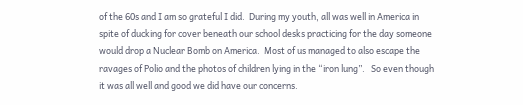of the 60s and I am so grateful I did.  During my youth, all was well in America in spite of ducking for cover beneath our school desks practicing for the day someone would drop a Nuclear Bomb on America.  Most of us managed to also escape the ravages of Polio and the photos of children lying in the “iron lung”.   So even though it was all well and good we did have our concerns.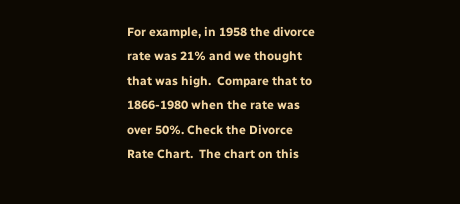For example, in 1958 the divorce rate was 21% and we thought that was high.  Compare that to 1866-1980 when the rate was over 50%. Check the Divorce Rate Chart.  The chart on this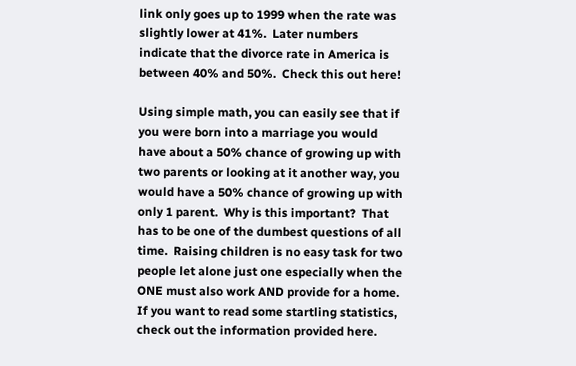link only goes up to 1999 when the rate was slightly lower at 41%.  Later numbers indicate that the divorce rate in America is between 40% and 50%.  Check this out here!

Using simple math, you can easily see that if you were born into a marriage you would have about a 50% chance of growing up with two parents or looking at it another way, you would have a 50% chance of growing up with only 1 parent.  Why is this important?  That has to be one of the dumbest questions of all time.  Raising children is no easy task for two people let alone just one especially when the ONE must also work AND provide for a home.  If you want to read some startling statistics, check out the information provided here.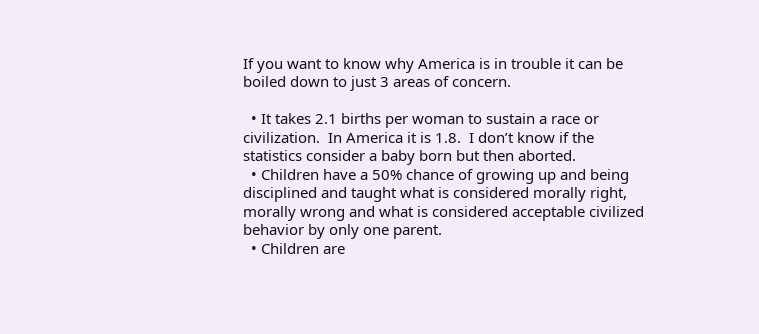If you want to know why America is in trouble it can be boiled down to just 3 areas of concern.

  • It takes 2.1 births per woman to sustain a race or civilization.  In America it is 1.8.  I don’t know if the statistics consider a baby born but then aborted.
  • Children have a 50% chance of growing up and being disciplined and taught what is considered morally right, morally wrong and what is considered acceptable civilized behavior by only one parent.
  • Children are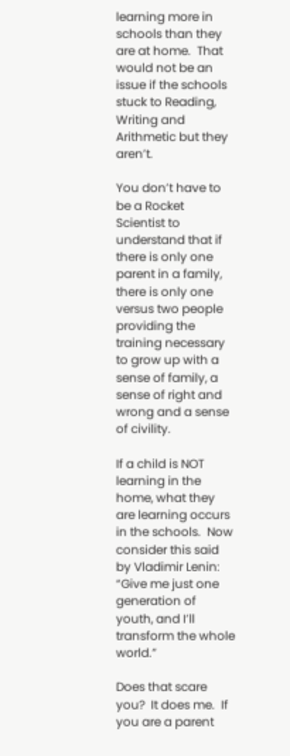learning more in schools than they are at home.  That would not be an issue if the schools stuck to Reading, Writing and Arithmetic but they aren’t.

You don’t have to be a Rocket Scientist to understand that if there is only one parent in a family, there is only one versus two people providing the training necessary to grow up with a sense of family, a sense of right and wrong and a sense of civility.

If a child is NOT learning in the home, what they are learning occurs in the schools.  Now consider this said by Vladimir Lenin: “Give me just one generation of youth, and I’ll transform the whole world.”

Does that scare you?  It does me.  If you are a parent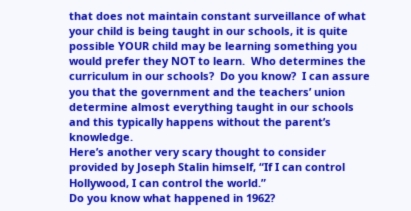that does not maintain constant surveillance of what your child is being taught in our schools, it is quite possible YOUR child may be learning something you would prefer they NOT to learn.  Who determines the curriculum in our schools?  Do you know?  I can assure you that the government and the teachers’ union determine almost everything taught in our schools and this typically happens without the parent’s knowledge.
Here’s another very scary thought to consider provided by Joseph Stalin himself, “If I can control Hollywood, I can control the world.”
Do you know what happened in 1962?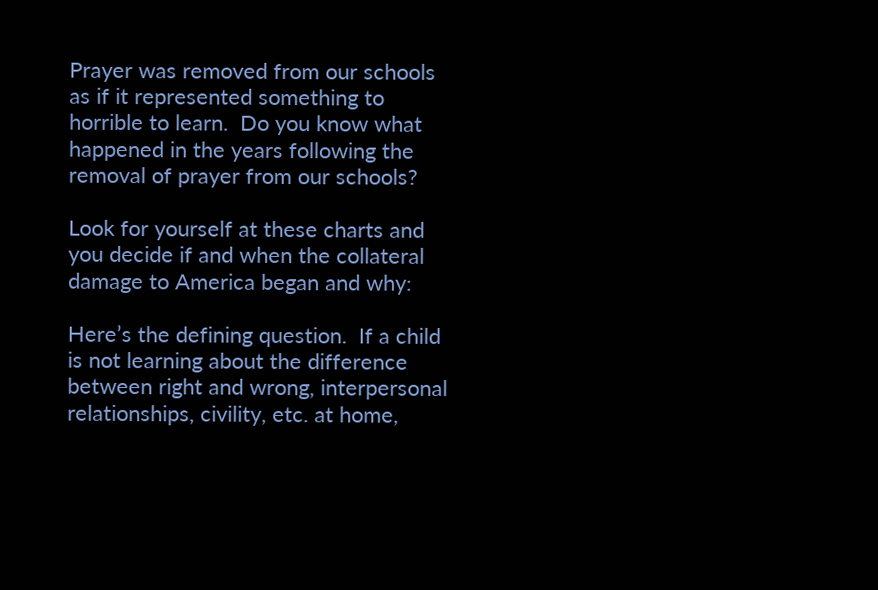Prayer was removed from our schools as if it represented something to horrible to learn.  Do you know what happened in the years following the removal of prayer from our schools?

Look for yourself at these charts and you decide if and when the collateral damage to America began and why:

Here’s the defining question.  If a child is not learning about the difference between right and wrong, interpersonal relationships, civility, etc. at home,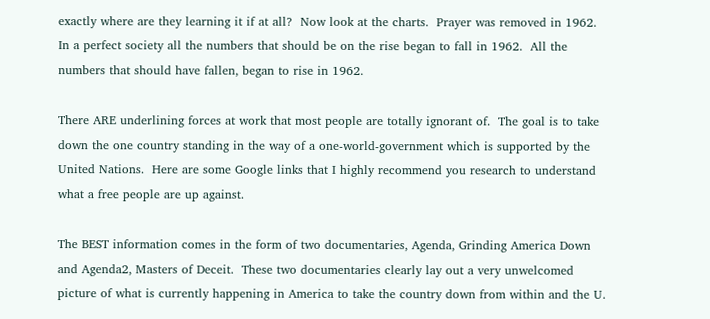exactly where are they learning it if at all?  Now look at the charts.  Prayer was removed in 1962.  In a perfect society all the numbers that should be on the rise began to fall in 1962.  All the numbers that should have fallen, began to rise in 1962.

There ARE underlining forces at work that most people are totally ignorant of.  The goal is to take down the one country standing in the way of a one-world-government which is supported by the United Nations.  Here are some Google links that I highly recommend you research to understand what a free people are up against.

The BEST information comes in the form of two documentaries, Agenda, Grinding America Down and Agenda2, Masters of Deceit.  These two documentaries clearly lay out a very unwelcomed picture of what is currently happening in America to take the country down from within and the U.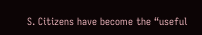S. Citizens have become the “useful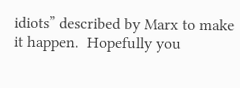idiots” described by Marx to make it happen.  Hopefully you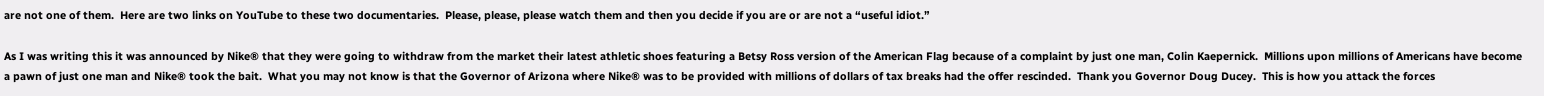are not one of them.  Here are two links on YouTube to these two documentaries.  Please, please, please watch them and then you decide if you are or are not a “useful idiot.”

As I was writing this it was announced by Nike® that they were going to withdraw from the market their latest athletic shoes featuring a Betsy Ross version of the American Flag because of a complaint by just one man, Colin Kaepernick.  Millions upon millions of Americans have become a pawn of just one man and Nike® took the bait.  What you may not know is that the Governor of Arizona where Nike® was to be provided with millions of dollars of tax breaks had the offer rescinded.  Thank you Governor Doug Ducey.  This is how you attack the forces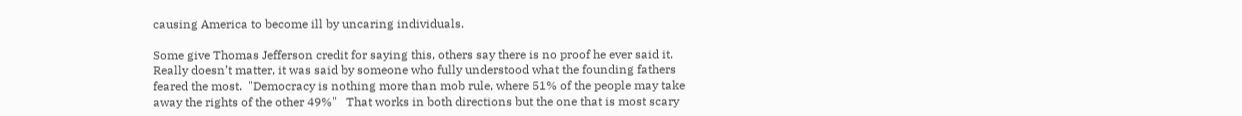causing America to become ill by uncaring individuals.

Some give Thomas Jefferson credit for saying this, others say there is no proof he ever said it.  Really doesn’t matter, it was said by someone who fully understood what the founding fathers feared the most.  "Democracy is nothing more than mob rule, where 51% of the people may take away the rights of the other 49%"   That works in both directions but the one that is most scary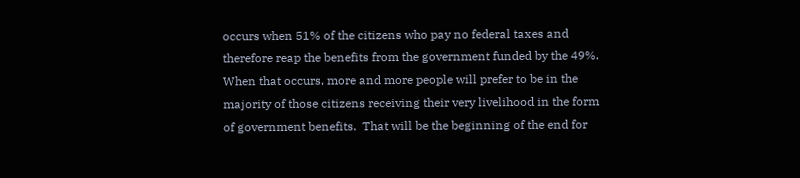occurs when 51% of the citizens who pay no federal taxes and therefore reap the benefits from the government funded by the 49%.  When that occurs, more and more people will prefer to be in the majority of those citizens receiving their very livelihood in the form of government benefits.  That will be the beginning of the end for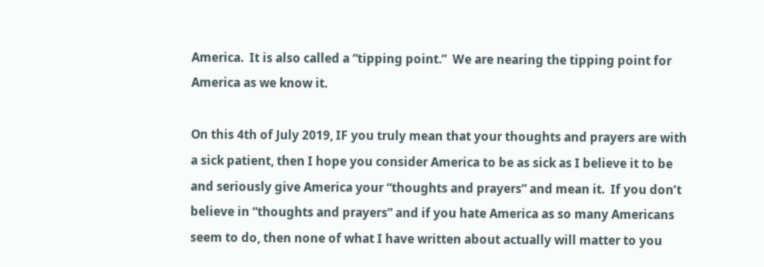America.  It is also called a “tipping point.”  We are nearing the tipping point for America as we know it.

On this 4th of July 2019, IF you truly mean that your thoughts and prayers are with a sick patient, then I hope you consider America to be as sick as I believe it to be and seriously give America your “thoughts and prayers” and mean it.  If you don’t believe in “thoughts and prayers” and if you hate America as so many Americans seem to do, then none of what I have written about actually will matter to you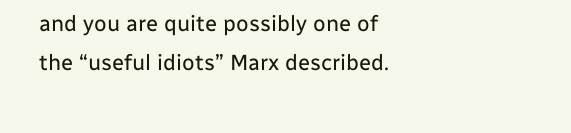and you are quite possibly one of the “useful idiots” Marx described.